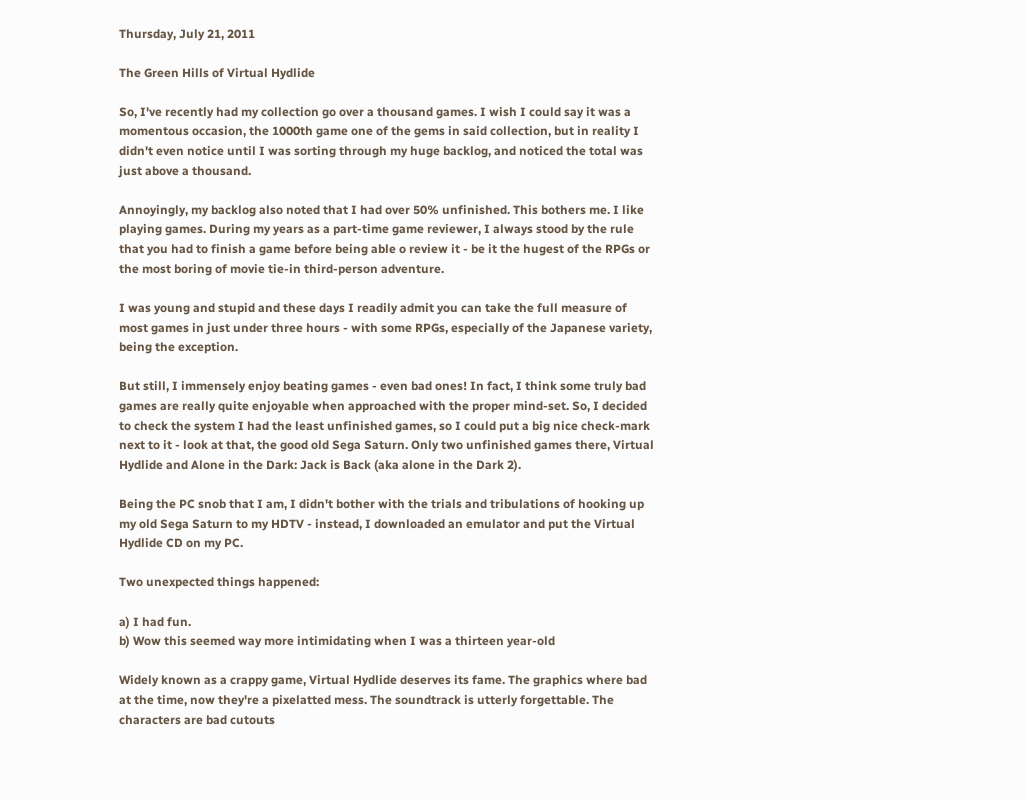Thursday, July 21, 2011

The Green Hills of Virtual Hydlide

So, I've recently had my collection go over a thousand games. I wish I could say it was a momentous occasion, the 1000th game one of the gems in said collection, but in reality I didn't even notice until I was sorting through my huge backlog, and noticed the total was just above a thousand.

Annoyingly, my backlog also noted that I had over 50% unfinished. This bothers me. I like playing games. During my years as a part-time game reviewer, I always stood by the rule that you had to finish a game before being able o review it - be it the hugest of the RPGs or the most boring of movie tie-in third-person adventure.

I was young and stupid and these days I readily admit you can take the full measure of most games in just under three hours - with some RPGs, especially of the Japanese variety, being the exception.

But still, I immensely enjoy beating games - even bad ones! In fact, I think some truly bad games are really quite enjoyable when approached with the proper mind-set. So, I decided to check the system I had the least unfinished games, so I could put a big nice check-mark next to it - look at that, the good old Sega Saturn. Only two unfinished games there, Virtual Hydlide and Alone in the Dark: Jack is Back (aka alone in the Dark 2).

Being the PC snob that I am, I didn't bother with the trials and tribulations of hooking up my old Sega Saturn to my HDTV - instead, I downloaded an emulator and put the Virtual Hydlide CD on my PC.

Two unexpected things happened:

a) I had fun.
b) Wow this seemed way more intimidating when I was a thirteen year-old

Widely known as a crappy game, Virtual Hydlide deserves its fame. The graphics where bad at the time, now they're a pixelatted mess. The soundtrack is utterly forgettable. The characters are bad cutouts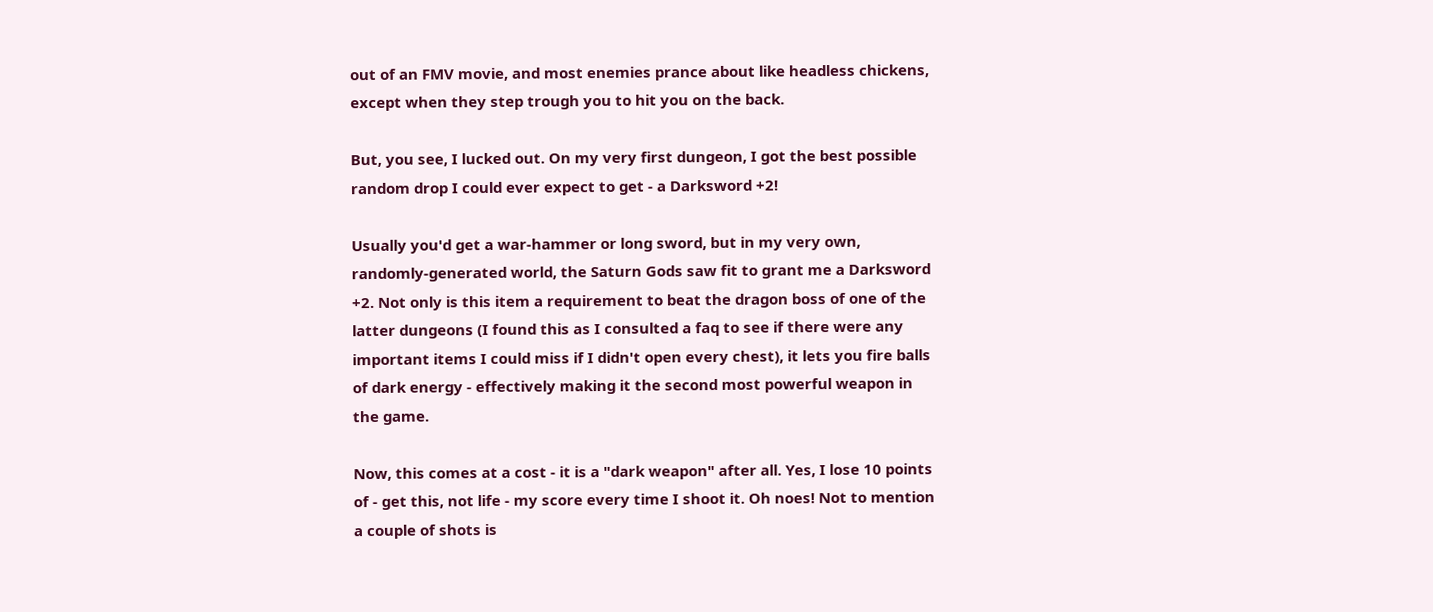out of an FMV movie, and most enemies prance about like headless chickens, except when they step trough you to hit you on the back.

But, you see, I lucked out. On my very first dungeon, I got the best possible random drop I could ever expect to get - a Darksword +2!

Usually you'd get a war-hammer or long sword, but in my very own, randomly-generated world, the Saturn Gods saw fit to grant me a Darksword +2. Not only is this item a requirement to beat the dragon boss of one of the latter dungeons (I found this as I consulted a faq to see if there were any important items I could miss if I didn't open every chest), it lets you fire balls of dark energy - effectively making it the second most powerful weapon in the game.

Now, this comes at a cost - it is a "dark weapon" after all. Yes, I lose 10 points of - get this, not life - my score every time I shoot it. Oh noes! Not to mention a couple of shots is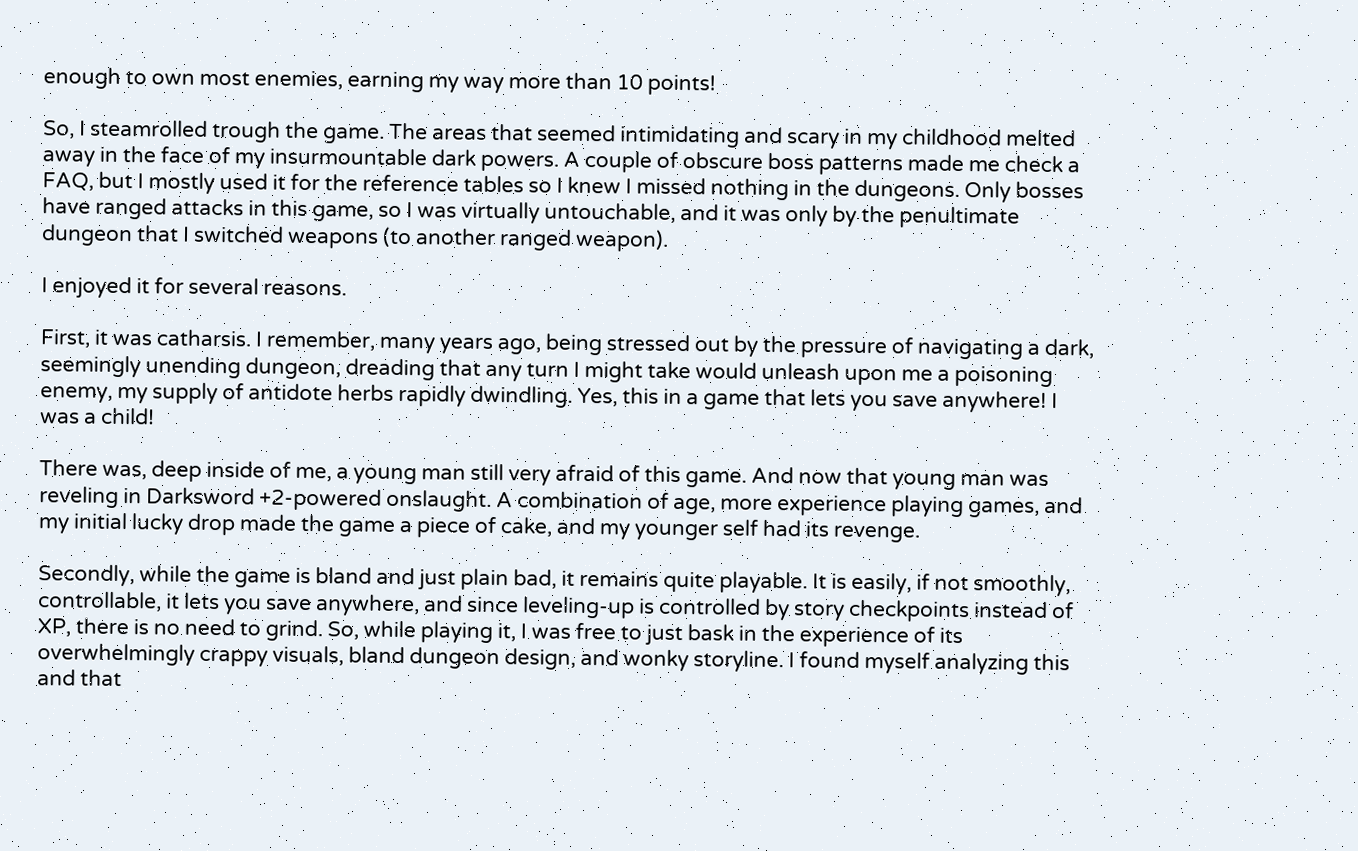enough to own most enemies, earning my way more than 10 points!

So, I steamrolled trough the game. The areas that seemed intimidating and scary in my childhood melted away in the face of my insurmountable dark powers. A couple of obscure boss patterns made me check a FAQ, but I mostly used it for the reference tables so I knew I missed nothing in the dungeons. Only bosses have ranged attacks in this game, so I was virtually untouchable, and it was only by the penultimate dungeon that I switched weapons (to another ranged weapon).

I enjoyed it for several reasons.

First, it was catharsis. I remember, many years ago, being stressed out by the pressure of navigating a dark, seemingly unending dungeon, dreading that any turn I might take would unleash upon me a poisoning enemy, my supply of antidote herbs rapidly dwindling. Yes, this in a game that lets you save anywhere! I was a child!

There was, deep inside of me, a young man still very afraid of this game. And now that young man was reveling in Darksword +2-powered onslaught. A combination of age, more experience playing games, and my initial lucky drop made the game a piece of cake, and my younger self had its revenge.

Secondly, while the game is bland and just plain bad, it remains quite playable. It is easily, if not smoothly, controllable, it lets you save anywhere, and since leveling-up is controlled by story checkpoints instead of XP, there is no need to grind. So, while playing it, I was free to just bask in the experience of its overwhelmingly crappy visuals, bland dungeon design, and wonky storyline. I found myself analyzing this and that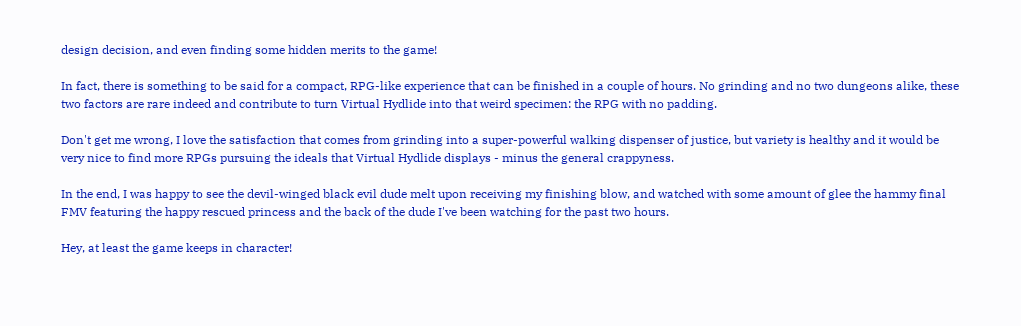design decision, and even finding some hidden merits to the game!

In fact, there is something to be said for a compact, RPG-like experience that can be finished in a couple of hours. No grinding and no two dungeons alike, these two factors are rare indeed and contribute to turn Virtual Hydlide into that weird specimen: the RPG with no padding.

Don't get me wrong, I love the satisfaction that comes from grinding into a super-powerful walking dispenser of justice, but variety is healthy and it would be very nice to find more RPGs pursuing the ideals that Virtual Hydlide displays - minus the general crappyness.

In the end, I was happy to see the devil-winged black evil dude melt upon receiving my finishing blow, and watched with some amount of glee the hammy final FMV featuring the happy rescued princess and the back of the dude I've been watching for the past two hours.

Hey, at least the game keeps in character!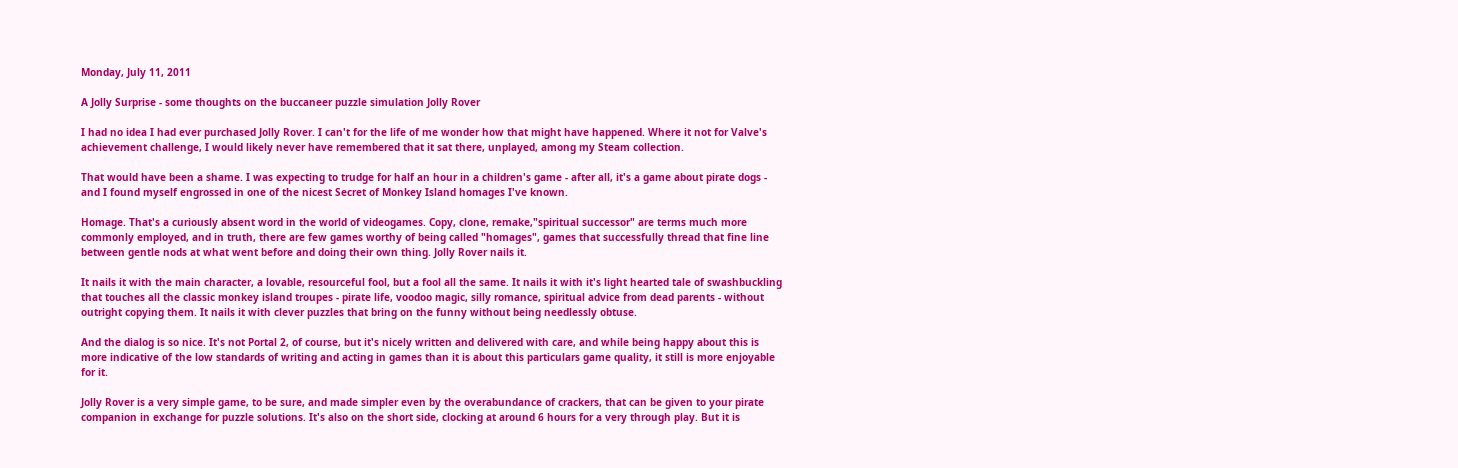Monday, July 11, 2011

A Jolly Surprise - some thoughts on the buccaneer puzzle simulation Jolly Rover

I had no idea I had ever purchased Jolly Rover. I can't for the life of me wonder how that might have happened. Where it not for Valve's achievement challenge, I would likely never have remembered that it sat there, unplayed, among my Steam collection.

That would have been a shame. I was expecting to trudge for half an hour in a children's game - after all, it's a game about pirate dogs - and I found myself engrossed in one of the nicest Secret of Monkey Island homages I've known.

Homage. That's a curiously absent word in the world of videogames. Copy, clone, remake,"spiritual successor" are terms much more commonly employed, and in truth, there are few games worthy of being called "homages", games that successfully thread that fine line between gentle nods at what went before and doing their own thing. Jolly Rover nails it.

It nails it with the main character, a lovable, resourceful fool, but a fool all the same. It nails it with it's light hearted tale of swashbuckling that touches all the classic monkey island troupes - pirate life, voodoo magic, silly romance, spiritual advice from dead parents - without outright copying them. It nails it with clever puzzles that bring on the funny without being needlessly obtuse.

And the dialog is so nice. It's not Portal 2, of course, but it's nicely written and delivered with care, and while being happy about this is more indicative of the low standards of writing and acting in games than it is about this particulars game quality, it still is more enjoyable for it.

Jolly Rover is a very simple game, to be sure, and made simpler even by the overabundance of crackers, that can be given to your pirate companion in exchange for puzzle solutions. It's also on the short side, clocking at around 6 hours for a very through play. But it is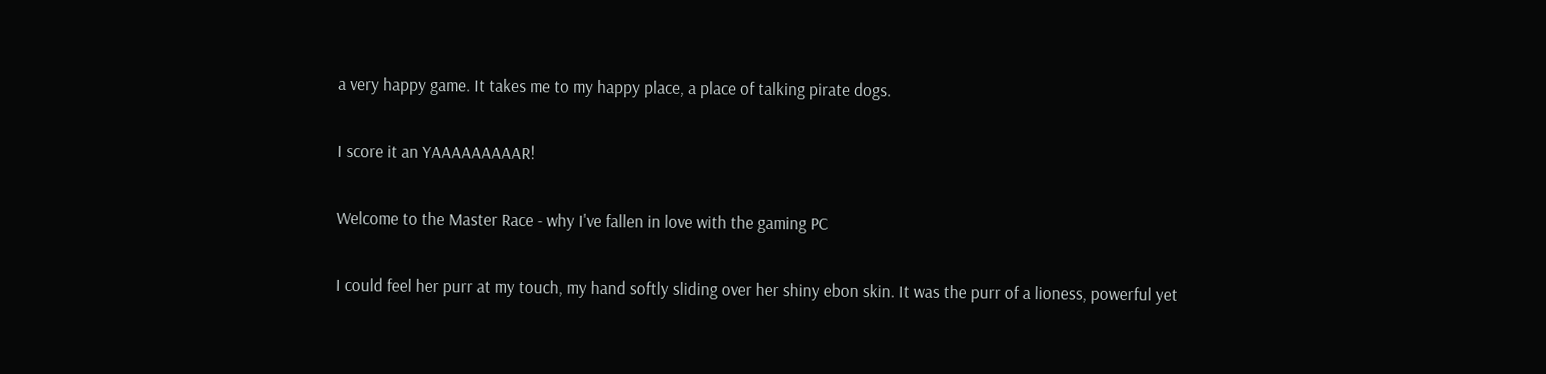a very happy game. It takes me to my happy place, a place of talking pirate dogs.

I score it an YAAAAAAAAAR!

Welcome to the Master Race - why I've fallen in love with the gaming PC

I could feel her purr at my touch, my hand softly sliding over her shiny ebon skin. It was the purr of a lioness, powerful yet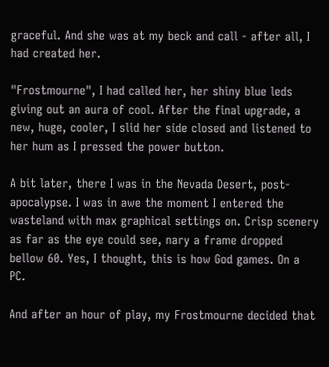graceful. And she was at my beck and call - after all, I had created her.

"Frostmourne", I had called her, her shiny blue leds  giving out an aura of cool. After the final upgrade, a new, huge, cooler, I slid her side closed and listened to her hum as I pressed the power button.

A bit later, there I was in the Nevada Desert, post-apocalypse. I was in awe the moment I entered the wasteland with max graphical settings on. Crisp scenery as far as the eye could see, nary a frame dropped bellow 60. Yes, I thought, this is how God games. On a PC.

And after an hour of play, my Frostmourne decided that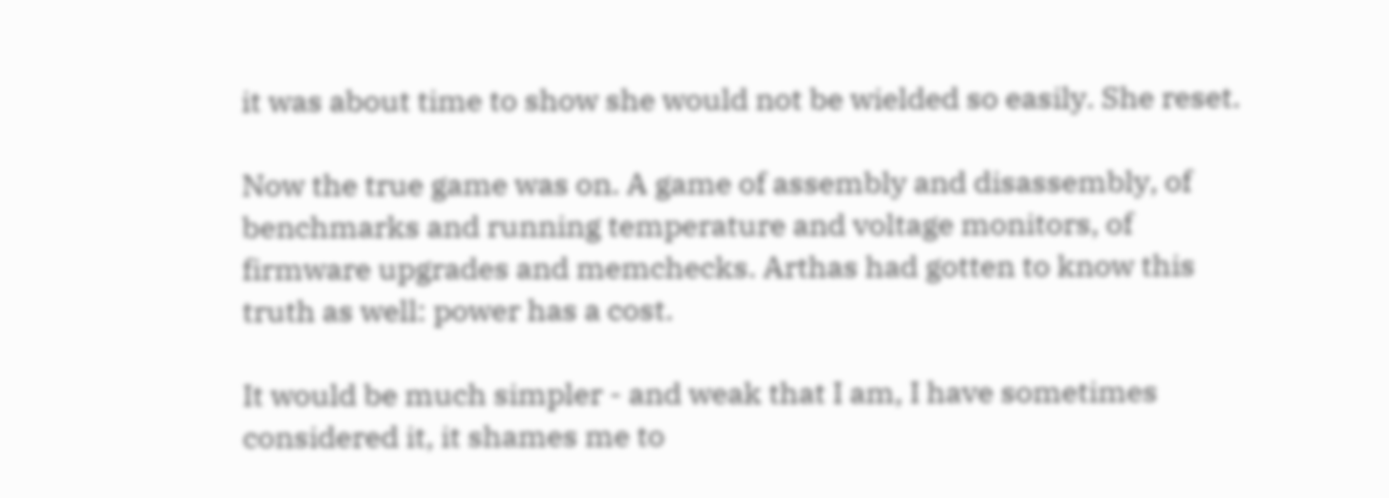it was about time to show she would not be wielded so easily. She reset.

Now the true game was on. A game of assembly and disassembly, of benchmarks and running temperature and voltage monitors, of firmware upgrades and memchecks. Arthas had gotten to know this truth as well: power has a cost.

It would be much simpler - and weak that I am, I have sometimes considered it, it shames me to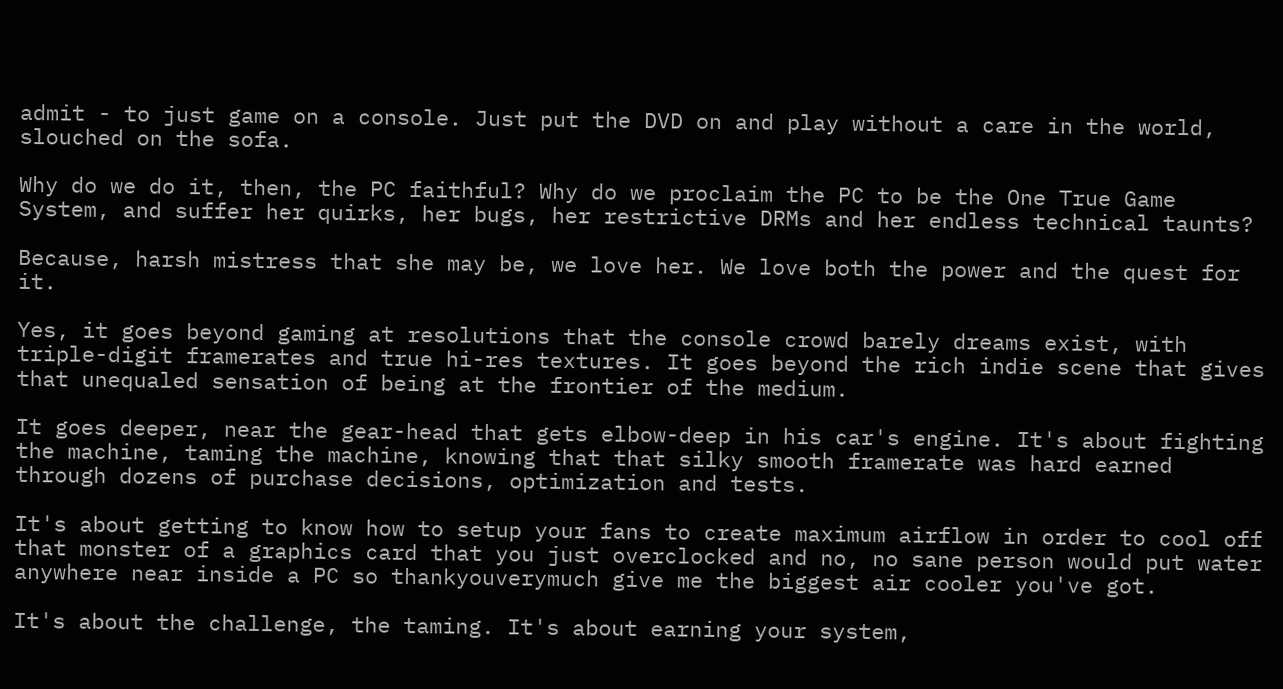admit - to just game on a console. Just put the DVD on and play without a care in the world, slouched on the sofa.

Why do we do it, then, the PC faithful? Why do we proclaim the PC to be the One True Game System, and suffer her quirks, her bugs, her restrictive DRMs and her endless technical taunts?

Because, harsh mistress that she may be, we love her. We love both the power and the quest for it.

Yes, it goes beyond gaming at resolutions that the console crowd barely dreams exist, with triple-digit framerates and true hi-res textures. It goes beyond the rich indie scene that gives that unequaled sensation of being at the frontier of the medium.

It goes deeper, near the gear-head that gets elbow-deep in his car's engine. It's about fighting the machine, taming the machine, knowing that that silky smooth framerate was hard earned through dozens of purchase decisions, optimization and tests.

It's about getting to know how to setup your fans to create maximum airflow in order to cool off that monster of a graphics card that you just overclocked and no, no sane person would put water anywhere near inside a PC so thankyouverymuch give me the biggest air cooler you've got.

It's about the challenge, the taming. It's about earning your system,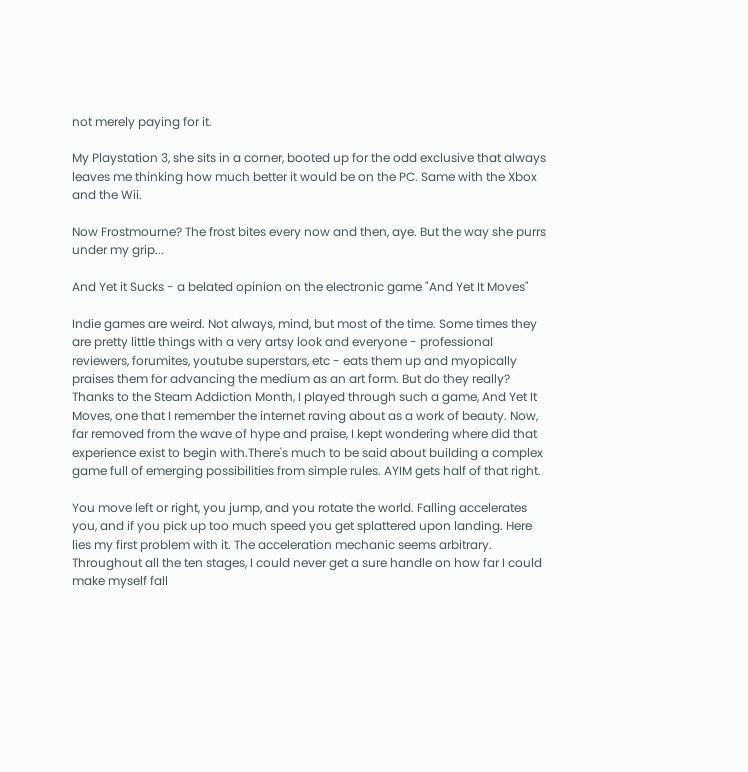not merely paying for it.

My Playstation 3, she sits in a corner, booted up for the odd exclusive that always leaves me thinking how much better it would be on the PC. Same with the Xbox and the Wii.

Now Frostmourne? The frost bites every now and then, aye. But the way she purrs under my grip...

And Yet it Sucks - a belated opinion on the electronic game "And Yet It Moves"

Indie games are weird. Not always, mind, but most of the time. Some times they are pretty little things with a very artsy look and everyone - professional reviewers, forumites, youtube superstars, etc - eats them up and myopically praises them for advancing the medium as an art form. But do they really?
Thanks to the Steam Addiction Month, I played through such a game, And Yet It Moves, one that I remember the internet raving about as a work of beauty. Now, far removed from the wave of hype and praise, I kept wondering where did that experience exist to begin with.There's much to be said about building a complex game full of emerging possibilities from simple rules. AYIM gets half of that right.

You move left or right, you jump, and you rotate the world. Falling accelerates you, and if you pick up too much speed you get splattered upon landing. Here lies my first problem with it. The acceleration mechanic seems arbitrary. Throughout all the ten stages, I could never get a sure handle on how far I could make myself fall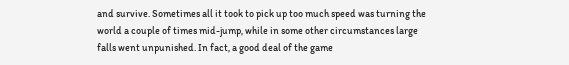and survive. Sometimes all it took to pick up too much speed was turning the world a couple of times mid-jump, while in some other circumstances large falls went unpunished. In fact, a good deal of the game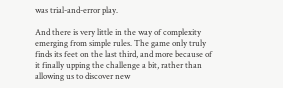was trial-and-error play.

And there is very little in the way of complexity emerging from simple rules. The game only truly finds its feet on the last third, and more because of it finally upping the challenge a bit, rather than allowing us to discover new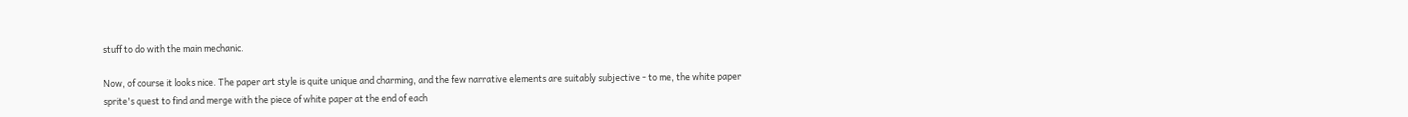stuff to do with the main mechanic.

Now, of course it looks nice. The paper art style is quite unique and charming, and the few narrative elements are suitably subjective - to me, the white paper sprite's quest to find and merge with the piece of white paper at the end of each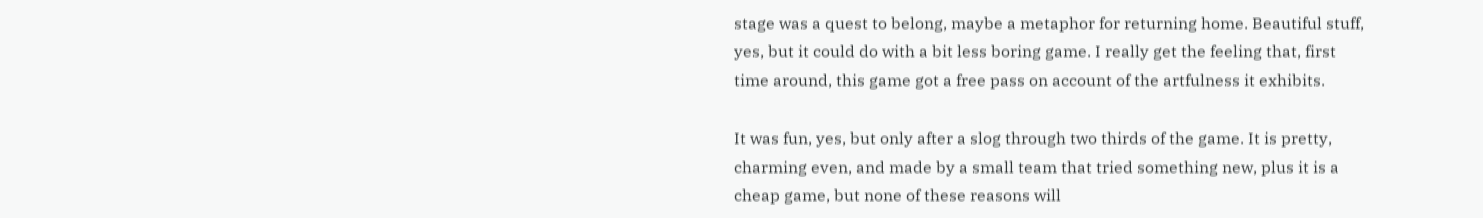stage was a quest to belong, maybe a metaphor for returning home. Beautiful stuff, yes, but it could do with a bit less boring game. I really get the feeling that, first time around, this game got a free pass on account of the artfulness it exhibits.

It was fun, yes, but only after a slog through two thirds of the game. It is pretty, charming even, and made by a small team that tried something new, plus it is a cheap game, but none of these reasons will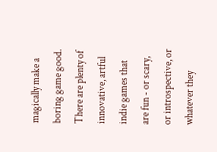magically make a boring game good. There are plenty of innovative, artful indie games that are fun - or scary, or introspective, or whatever they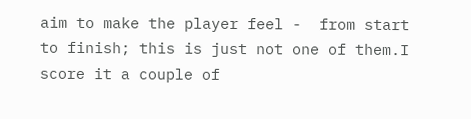aim to make the player feel -  from start to finish; this is just not one of them.I score it a couple of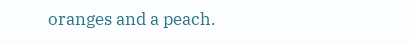oranges and a peach.